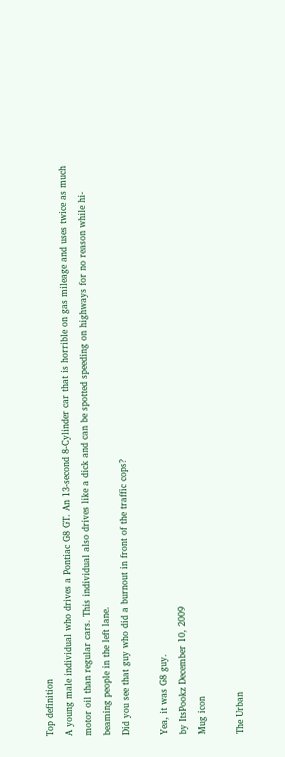Top definition
A young male individual who drives a Pontiac G8 GT. An 13-second 8-Cylinder car that is horrible on gas mileage and uses twice as much motor oil than regular cars. This individual also drives like a dick and can be spotted speeding on highways for no reason while hi-beaming people in the left lane.
Did you see that guy who did a burnout in front of the traffic cops?

Yea, it was G8 guy.
by ItsPookz December 10, 2009
Mug icon

The Urban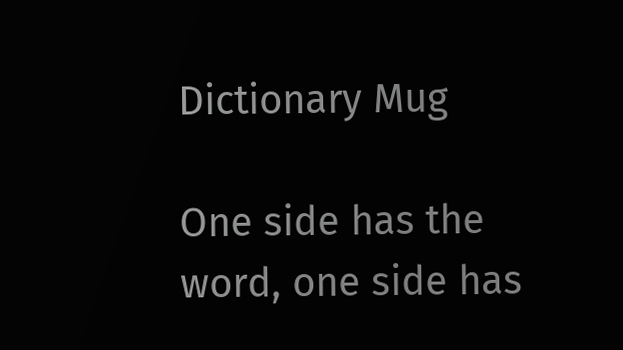Dictionary Mug

One side has the word, one side has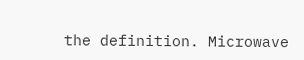the definition. Microwave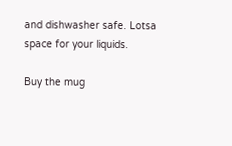and dishwasher safe. Lotsa space for your liquids.

Buy the mug